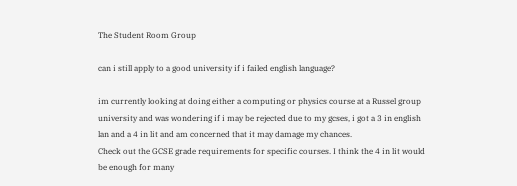The Student Room Group

can i still apply to a good university if i failed english language?

im currently looking at doing either a computing or physics course at a Russel group university and was wondering if i may be rejected due to my gcses, i got a 3 in english lan and a 4 in lit and am concerned that it may damage my chances.
Check out the GCSE grade requirements for specific courses. I think the 4 in lit would be enough for many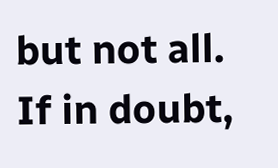but not all.
If in doubt,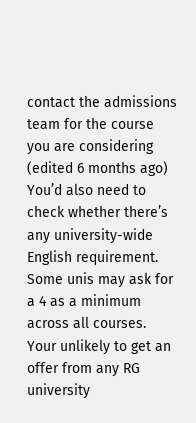contact the admissions team for the course you are considering
(edited 6 months ago)
You’d also need to check whether there’s any university-wide English requirement. Some unis may ask for a 4 as a minimum across all courses.
Your unlikely to get an offer from any RG university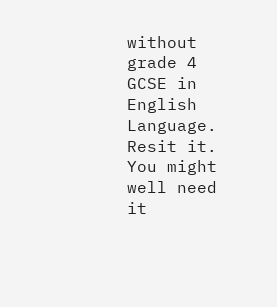without grade 4 GCSE in English Language. Resit it. You might well need it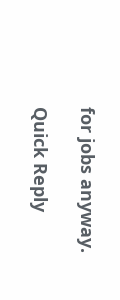for jobs anyway.

Quick Reply